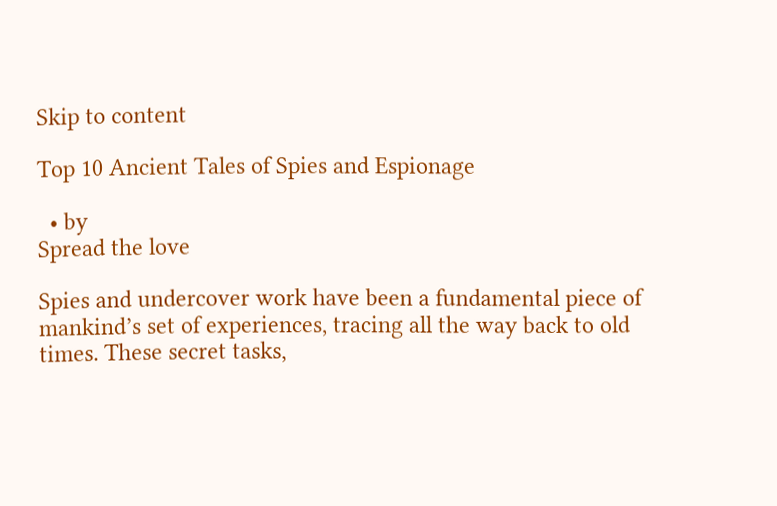Skip to content

Top 10 Ancient Tales of Spies and Espionage

  • by
Spread the love

Spies and undercover work have been a fundamental piece of mankind’s set of experiences, tracing all the way back to old times. These secret tasks,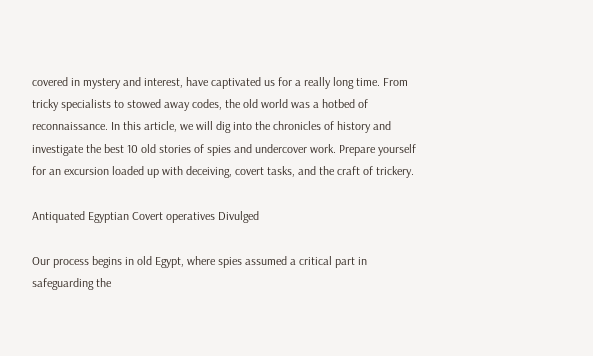covered in mystery and interest, have captivated us for a really long time. From tricky specialists to stowed away codes, the old world was a hotbed of reconnaissance. In this article, we will dig into the chronicles of history and investigate the best 10 old stories of spies and undercover work. Prepare yourself for an excursion loaded up with deceiving, covert tasks, and the craft of trickery.

Antiquated Egyptian Covert operatives Divulged

Our process begins in old Egypt, where spies assumed a critical part in safeguarding the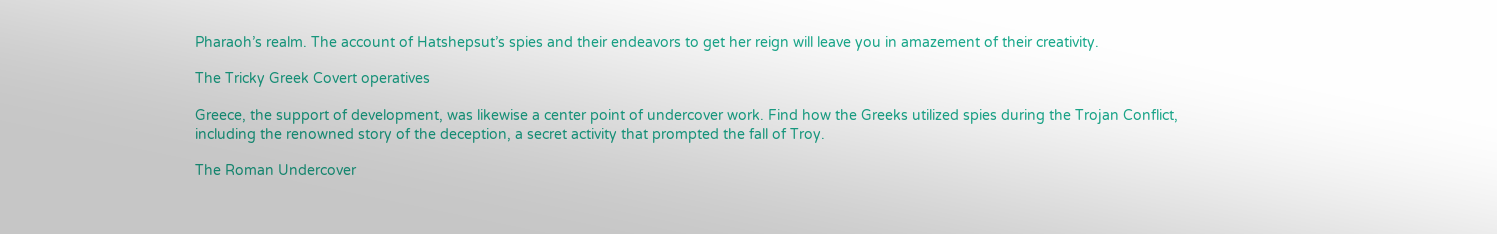Pharaoh’s realm. The account of Hatshepsut’s spies and their endeavors to get her reign will leave you in amazement of their creativity.

The Tricky Greek Covert operatives

Greece, the support of development, was likewise a center point of undercover work. Find how the Greeks utilized spies during the Trojan Conflict, including the renowned story of the deception, a secret activity that prompted the fall of Troy.

The Roman Undercover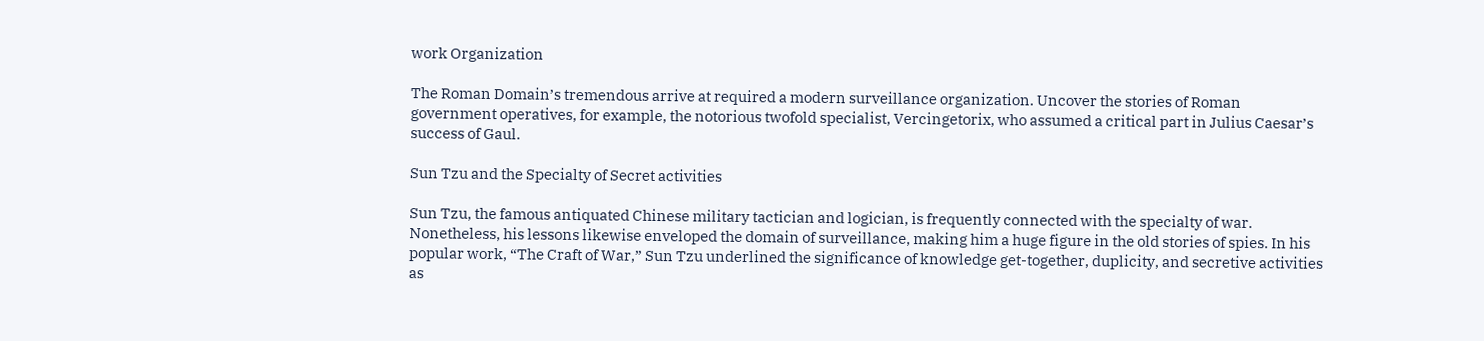work Organization

The Roman Domain’s tremendous arrive at required a modern surveillance organization. Uncover the stories of Roman government operatives, for example, the notorious twofold specialist, Vercingetorix, who assumed a critical part in Julius Caesar’s success of Gaul.

Sun Tzu and the Specialty of Secret activities

Sun Tzu, the famous antiquated Chinese military tactician and logician, is frequently connected with the specialty of war. Nonetheless, his lessons likewise enveloped the domain of surveillance, making him a huge figure in the old stories of spies. In his popular work, “The Craft of War,” Sun Tzu underlined the significance of knowledge get-together, duplicity, and secretive activities as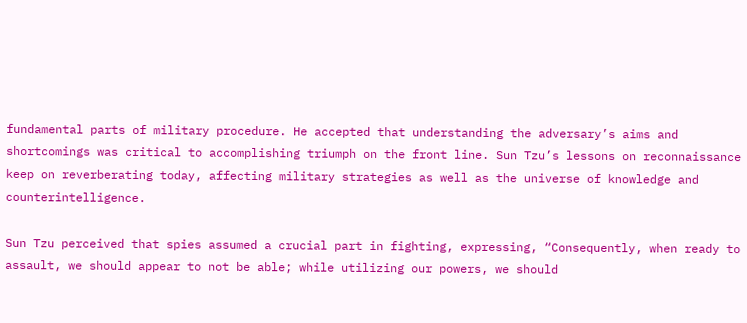fundamental parts of military procedure. He accepted that understanding the adversary’s aims and shortcomings was critical to accomplishing triumph on the front line. Sun Tzu’s lessons on reconnaissance keep on reverberating today, affecting military strategies as well as the universe of knowledge and counterintelligence.

Sun Tzu perceived that spies assumed a crucial part in fighting, expressing, “Consequently, when ready to assault, we should appear to not be able; while utilizing our powers, we should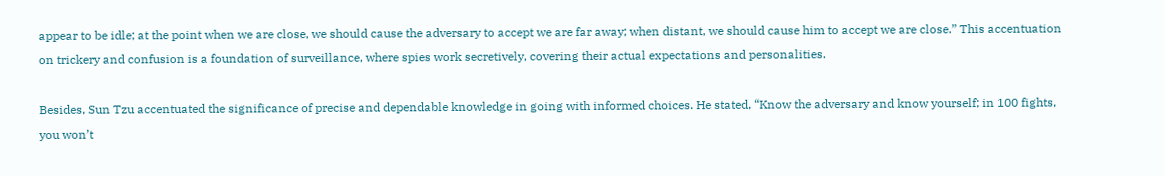appear to be idle; at the point when we are close, we should cause the adversary to accept we are far away; when distant, we should cause him to accept we are close.” This accentuation on trickery and confusion is a foundation of surveillance, where spies work secretively, covering their actual expectations and personalities.

Besides, Sun Tzu accentuated the significance of precise and dependable knowledge in going with informed choices. He stated, “Know the adversary and know yourself; in 100 fights, you won’t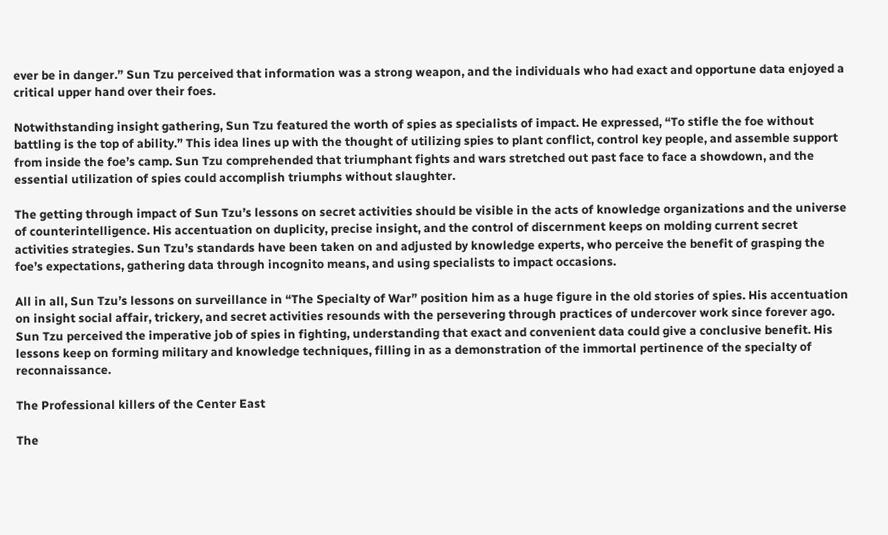ever be in danger.” Sun Tzu perceived that information was a strong weapon, and the individuals who had exact and opportune data enjoyed a critical upper hand over their foes.

Notwithstanding insight gathering, Sun Tzu featured the worth of spies as specialists of impact. He expressed, “To stifle the foe without battling is the top of ability.” This idea lines up with the thought of utilizing spies to plant conflict, control key people, and assemble support from inside the foe’s camp. Sun Tzu comprehended that triumphant fights and wars stretched out past face to face a showdown, and the essential utilization of spies could accomplish triumphs without slaughter.

The getting through impact of Sun Tzu’s lessons on secret activities should be visible in the acts of knowledge organizations and the universe of counterintelligence. His accentuation on duplicity, precise insight, and the control of discernment keeps on molding current secret activities strategies. Sun Tzu’s standards have been taken on and adjusted by knowledge experts, who perceive the benefit of grasping the foe’s expectations, gathering data through incognito means, and using specialists to impact occasions.

All in all, Sun Tzu’s lessons on surveillance in “The Specialty of War” position him as a huge figure in the old stories of spies. His accentuation on insight social affair, trickery, and secret activities resounds with the persevering through practices of undercover work since forever ago. Sun Tzu perceived the imperative job of spies in fighting, understanding that exact and convenient data could give a conclusive benefit. His lessons keep on forming military and knowledge techniques, filling in as a demonstration of the immortal pertinence of the specialty of reconnaissance.

The Professional killers of the Center East

The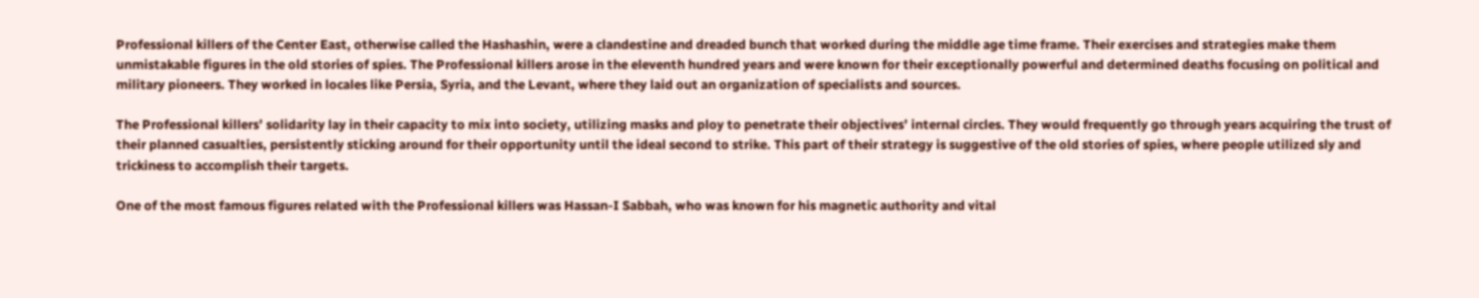Professional killers of the Center East, otherwise called the Hashashin, were a clandestine and dreaded bunch that worked during the middle age time frame. Their exercises and strategies make them unmistakable figures in the old stories of spies. The Professional killers arose in the eleventh hundred years and were known for their exceptionally powerful and determined deaths focusing on political and military pioneers. They worked in locales like Persia, Syria, and the Levant, where they laid out an organization of specialists and sources.

The Professional killers’ solidarity lay in their capacity to mix into society, utilizing masks and ploy to penetrate their objectives’ internal circles. They would frequently go through years acquiring the trust of their planned casualties, persistently sticking around for their opportunity until the ideal second to strike. This part of their strategy is suggestive of the old stories of spies, where people utilized sly and trickiness to accomplish their targets.

One of the most famous figures related with the Professional killers was Hassan-I Sabbah, who was known for his magnetic authority and vital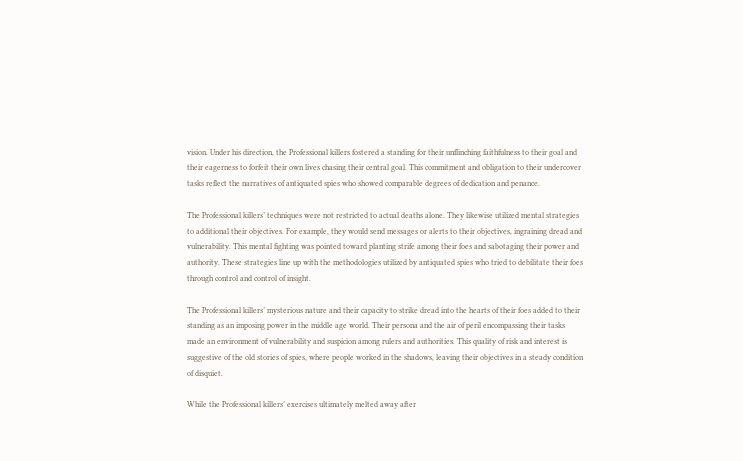vision. Under his direction, the Professional killers fostered a standing for their unflinching faithfulness to their goal and their eagerness to forfeit their own lives chasing their central goal. This commitment and obligation to their undercover tasks reflect the narratives of antiquated spies who showed comparable degrees of dedication and penance.

The Professional killers’ techniques were not restricted to actual deaths alone. They likewise utilized mental strategies to additional their objectives. For example, they would send messages or alerts to their objectives, ingraining dread and vulnerability. This mental fighting was pointed toward planting strife among their foes and sabotaging their power and authority. These strategies line up with the methodologies utilized by antiquated spies who tried to debilitate their foes through control and control of insight.

The Professional killers’ mysterious nature and their capacity to strike dread into the hearts of their foes added to their standing as an imposing power in the middle age world. Their persona and the air of peril encompassing their tasks made an environment of vulnerability and suspicion among rulers and authorities. This quality of risk and interest is suggestive of the old stories of spies, where people worked in the shadows, leaving their objectives in a steady condition of disquiet.

While the Professional killers’ exercises ultimately melted away after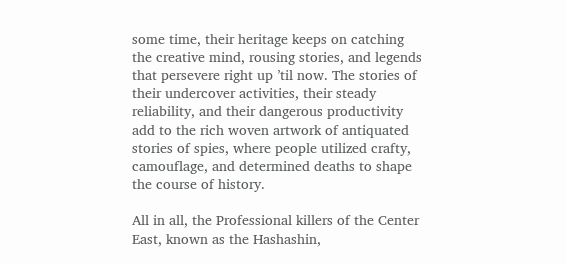some time, their heritage keeps on catching the creative mind, rousing stories, and legends that persevere right up ’til now. The stories of their undercover activities, their steady reliability, and their dangerous productivity add to the rich woven artwork of antiquated stories of spies, where people utilized crafty, camouflage, and determined deaths to shape the course of history.

All in all, the Professional killers of the Center East, known as the Hashashin,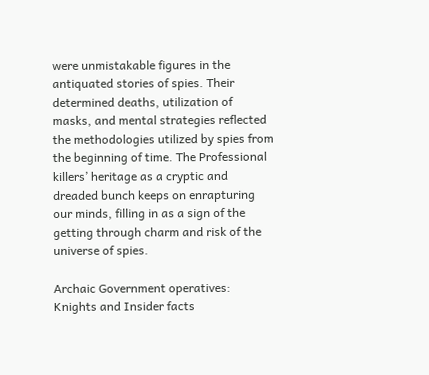were unmistakable figures in the antiquated stories of spies. Their determined deaths, utilization of masks, and mental strategies reflected the methodologies utilized by spies from the beginning of time. The Professional killers’ heritage as a cryptic and dreaded bunch keeps on enrapturing our minds, filling in as a sign of the getting through charm and risk of the universe of spies.

Archaic Government operatives: Knights and Insider facts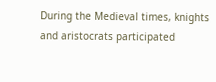During the Medieval times, knights and aristocrats participated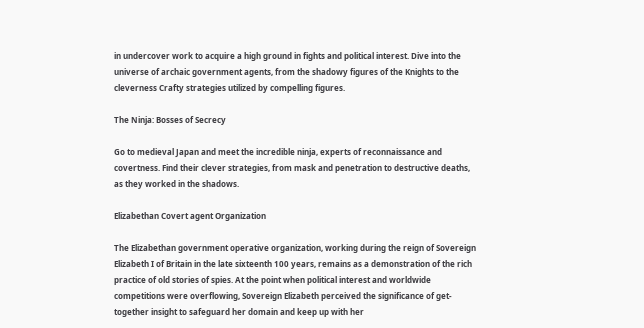in undercover work to acquire a high ground in fights and political interest. Dive into the universe of archaic government agents, from the shadowy figures of the Knights to the cleverness Crafty strategies utilized by compelling figures.

The Ninja: Bosses of Secrecy

Go to medieval Japan and meet the incredible ninja, experts of reconnaissance and covertness. Find their clever strategies, from mask and penetration to destructive deaths, as they worked in the shadows.

Elizabethan Covert agent Organization

The Elizabethan government operative organization, working during the reign of Sovereign Elizabeth I of Britain in the late sixteenth 100 years, remains as a demonstration of the rich practice of old stories of spies. At the point when political interest and worldwide competitions were overflowing, Sovereign Elizabeth perceived the significance of get-together insight to safeguard her domain and keep up with her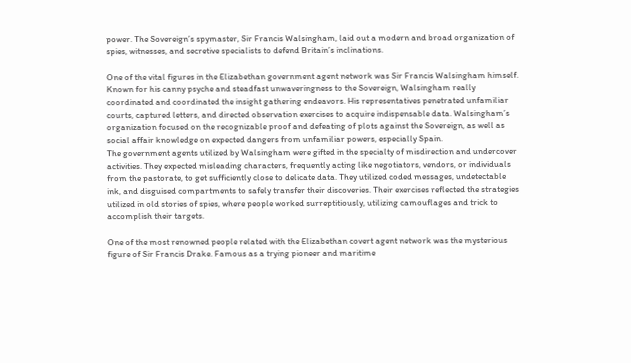power. The Sovereign’s spymaster, Sir Francis Walsingham, laid out a modern and broad organization of spies, witnesses, and secretive specialists to defend Britain’s inclinations.

One of the vital figures in the Elizabethan government agent network was Sir Francis Walsingham himself. Known for his canny psyche and steadfast unwaveringness to the Sovereign, Walsingham really coordinated and coordinated the insight gathering endeavors. His representatives penetrated unfamiliar courts, captured letters, and directed observation exercises to acquire indispensable data. Walsingham’s organization focused on the recognizable proof and defeating of plots against the Sovereign, as well as social affair knowledge on expected dangers from unfamiliar powers, especially Spain.
The government agents utilized by Walsingham were gifted in the specialty of misdirection and undercover activities. They expected misleading characters, frequently acting like negotiators, vendors, or individuals from the pastorate, to get sufficiently close to delicate data. They utilized coded messages, undetectable ink, and disguised compartments to safely transfer their discoveries. Their exercises reflected the strategies utilized in old stories of spies, where people worked surreptitiously, utilizing camouflages and trick to accomplish their targets.

One of the most renowned people related with the Elizabethan covert agent network was the mysterious figure of Sir Francis Drake. Famous as a trying pioneer and maritime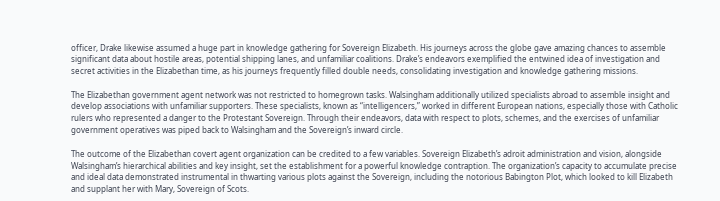officer, Drake likewise assumed a huge part in knowledge gathering for Sovereign Elizabeth. His journeys across the globe gave amazing chances to assemble significant data about hostile areas, potential shipping lanes, and unfamiliar coalitions. Drake’s endeavors exemplified the entwined idea of investigation and secret activities in the Elizabethan time, as his journeys frequently filled double needs, consolidating investigation and knowledge gathering missions.

The Elizabethan government agent network was not restricted to homegrown tasks. Walsingham additionally utilized specialists abroad to assemble insight and develop associations with unfamiliar supporters. These specialists, known as “intelligencers,” worked in different European nations, especially those with Catholic rulers who represented a danger to the Protestant Sovereign. Through their endeavors, data with respect to plots, schemes, and the exercises of unfamiliar government operatives was piped back to Walsingham and the Sovereign’s inward circle.

The outcome of the Elizabethan covert agent organization can be credited to a few variables. Sovereign Elizabeth’s adroit administration and vision, alongside Walsingham’s hierarchical abilities and key insight, set the establishment for a powerful knowledge contraption. The organization’s capacity to accumulate precise and ideal data demonstrated instrumental in thwarting various plots against the Sovereign, including the notorious Babington Plot, which looked to kill Elizabeth and supplant her with Mary, Sovereign of Scots.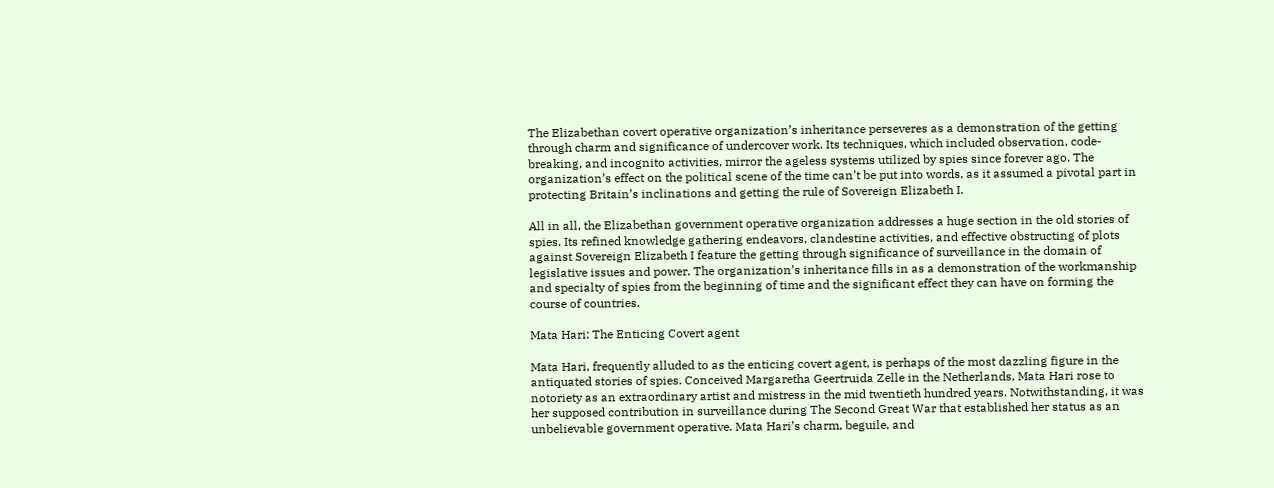The Elizabethan covert operative organization’s inheritance perseveres as a demonstration of the getting through charm and significance of undercover work. Its techniques, which included observation, code-breaking, and incognito activities, mirror the ageless systems utilized by spies since forever ago. The organization’s effect on the political scene of the time can’t be put into words, as it assumed a pivotal part in protecting Britain’s inclinations and getting the rule of Sovereign Elizabeth I.

All in all, the Elizabethan government operative organization addresses a huge section in the old stories of spies. Its refined knowledge gathering endeavors, clandestine activities, and effective obstructing of plots against Sovereign Elizabeth I feature the getting through significance of surveillance in the domain of legislative issues and power. The organization’s inheritance fills in as a demonstration of the workmanship and specialty of spies from the beginning of time and the significant effect they can have on forming the course of countries.

Mata Hari: The Enticing Covert agent

Mata Hari, frequently alluded to as the enticing covert agent, is perhaps of the most dazzling figure in the antiquated stories of spies. Conceived Margaretha Geertruida Zelle in the Netherlands, Mata Hari rose to notoriety as an extraordinary artist and mistress in the mid twentieth hundred years. Notwithstanding, it was her supposed contribution in surveillance during The Second Great War that established her status as an unbelievable government operative. Mata Hari’s charm, beguile, and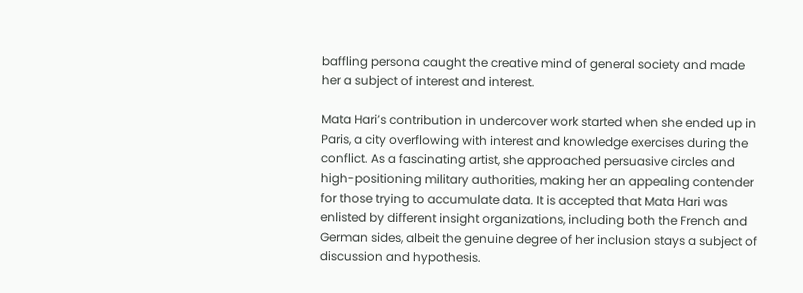baffling persona caught the creative mind of general society and made her a subject of interest and interest.

Mata Hari’s contribution in undercover work started when she ended up in Paris, a city overflowing with interest and knowledge exercises during the conflict. As a fascinating artist, she approached persuasive circles and high-positioning military authorities, making her an appealing contender for those trying to accumulate data. It is accepted that Mata Hari was enlisted by different insight organizations, including both the French and German sides, albeit the genuine degree of her inclusion stays a subject of discussion and hypothesis.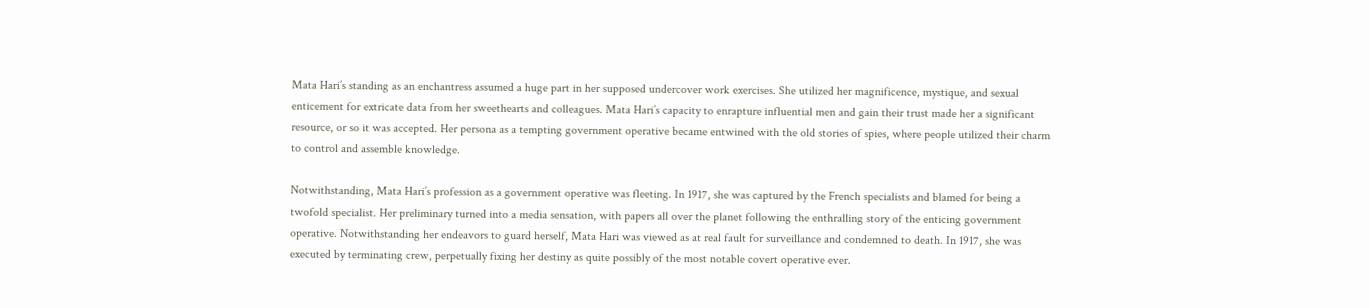Mata Hari’s standing as an enchantress assumed a huge part in her supposed undercover work exercises. She utilized her magnificence, mystique, and sexual enticement for extricate data from her sweethearts and colleagues. Mata Hari’s capacity to enrapture influential men and gain their trust made her a significant resource, or so it was accepted. Her persona as a tempting government operative became entwined with the old stories of spies, where people utilized their charm to control and assemble knowledge.

Notwithstanding, Mata Hari’s profession as a government operative was fleeting. In 1917, she was captured by the French specialists and blamed for being a twofold specialist. Her preliminary turned into a media sensation, with papers all over the planet following the enthralling story of the enticing government operative. Notwithstanding her endeavors to guard herself, Mata Hari was viewed as at real fault for surveillance and condemned to death. In 1917, she was executed by terminating crew, perpetually fixing her destiny as quite possibly of the most notable covert operative ever.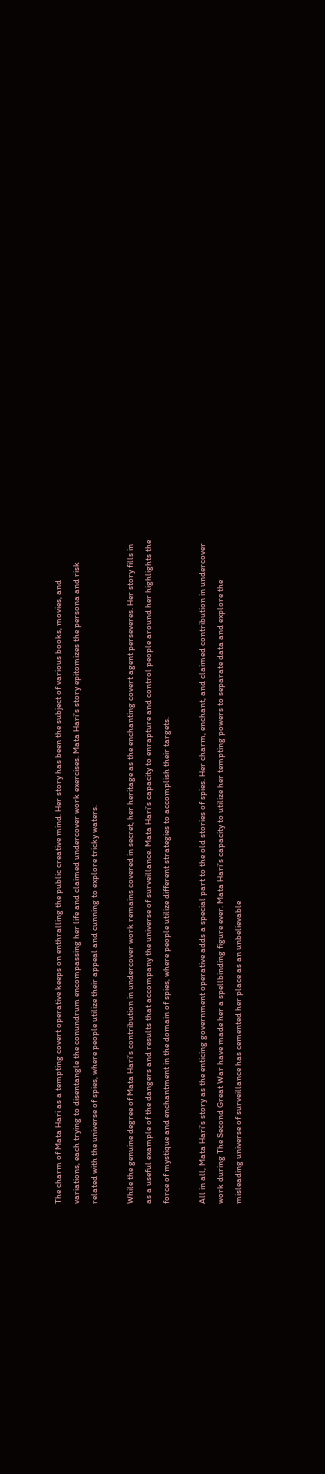The charm of Mata Hari as a tempting covert operative keeps on enthralling the public creative mind. Her story has been the subject of various books, movies, and variations, each trying to disentangle the conundrum encompassing her life and claimed undercover work exercises. Mata Hari’s story epitomizes the persona and risk related with the universe of spies, where people utilize their appeal and cunning to explore tricky waters.

While the genuine degree of Mata Hari’s contribution in undercover work remains covered in secret, her heritage as the enchanting covert agent perseveres. Her story fills in as a useful example of the dangers and results that accompany the universe of surveillance. Mata Hari’s capacity to enrapture and control people around her highlights the force of mystique and enchantment in the domain of spies, where people utilize different strategies to accomplish their targets.

All in all, Mata Hari’s story as the enticing government operative adds a special part to the old stories of spies. Her charm, enchant, and claimed contribution in undercover work during The Second Great War have made her a spellbinding figure ever. Mata Hari’s capacity to utilize her tempting powers to separate data and explore the misleading universe of surveillance has cemented her place as an unbelievable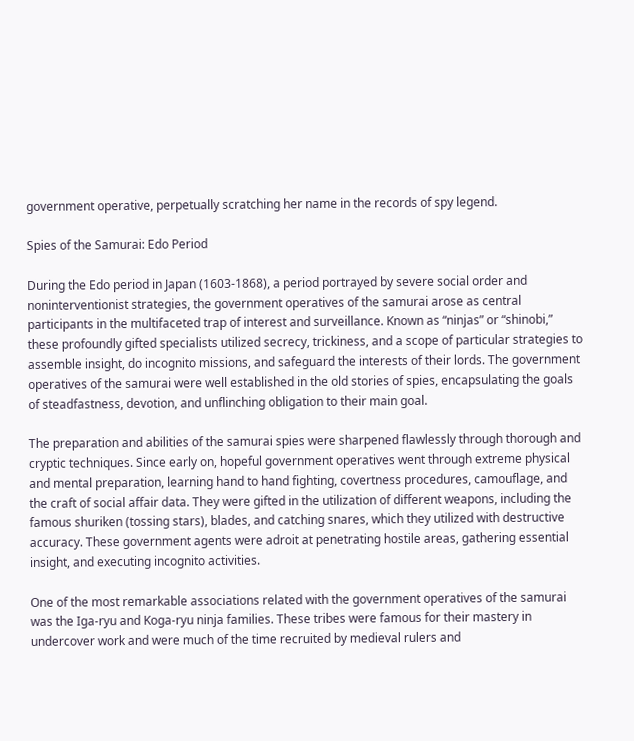government operative, perpetually scratching her name in the records of spy legend.

Spies of the Samurai: Edo Period

During the Edo period in Japan (1603-1868), a period portrayed by severe social order and noninterventionist strategies, the government operatives of the samurai arose as central participants in the multifaceted trap of interest and surveillance. Known as “ninjas” or “shinobi,” these profoundly gifted specialists utilized secrecy, trickiness, and a scope of particular strategies to assemble insight, do incognito missions, and safeguard the interests of their lords. The government operatives of the samurai were well established in the old stories of spies, encapsulating the goals of steadfastness, devotion, and unflinching obligation to their main goal.

The preparation and abilities of the samurai spies were sharpened flawlessly through thorough and cryptic techniques. Since early on, hopeful government operatives went through extreme physical and mental preparation, learning hand to hand fighting, covertness procedures, camouflage, and the craft of social affair data. They were gifted in the utilization of different weapons, including the famous shuriken (tossing stars), blades, and catching snares, which they utilized with destructive accuracy. These government agents were adroit at penetrating hostile areas, gathering essential insight, and executing incognito activities.

One of the most remarkable associations related with the government operatives of the samurai was the Iga-ryu and Koga-ryu ninja families. These tribes were famous for their mastery in undercover work and were much of the time recruited by medieval rulers and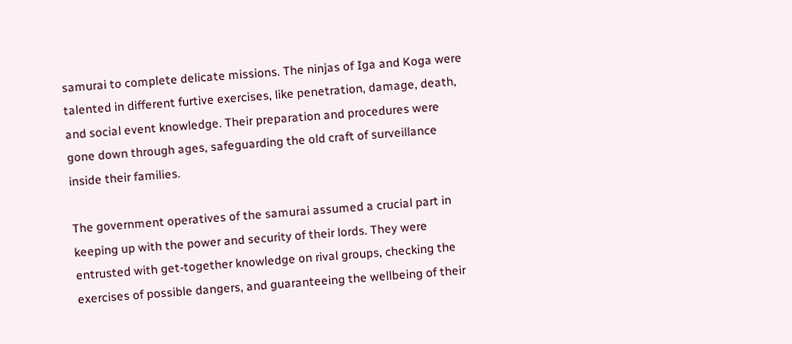samurai to complete delicate missions. The ninjas of Iga and Koga were talented in different furtive exercises, like penetration, damage, death, and social event knowledge. Their preparation and procedures were gone down through ages, safeguarding the old craft of surveillance inside their families.

The government operatives of the samurai assumed a crucial part in keeping up with the power and security of their lords. They were entrusted with get-together knowledge on rival groups, checking the exercises of possible dangers, and guaranteeing the wellbeing of their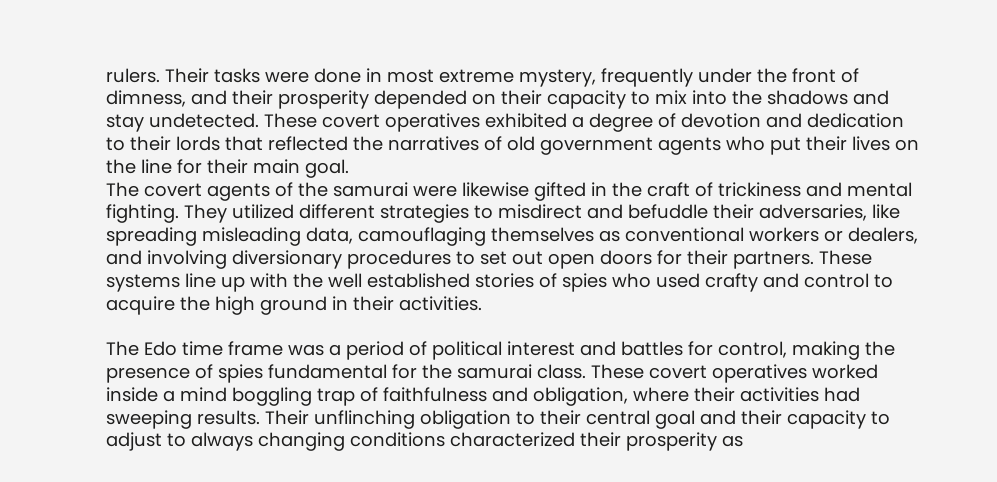rulers. Their tasks were done in most extreme mystery, frequently under the front of dimness, and their prosperity depended on their capacity to mix into the shadows and stay undetected. These covert operatives exhibited a degree of devotion and dedication to their lords that reflected the narratives of old government agents who put their lives on the line for their main goal.
The covert agents of the samurai were likewise gifted in the craft of trickiness and mental fighting. They utilized different strategies to misdirect and befuddle their adversaries, like spreading misleading data, camouflaging themselves as conventional workers or dealers, and involving diversionary procedures to set out open doors for their partners. These systems line up with the well established stories of spies who used crafty and control to acquire the high ground in their activities.

The Edo time frame was a period of political interest and battles for control, making the presence of spies fundamental for the samurai class. These covert operatives worked inside a mind boggling trap of faithfulness and obligation, where their activities had sweeping results. Their unflinching obligation to their central goal and their capacity to adjust to always changing conditions characterized their prosperity as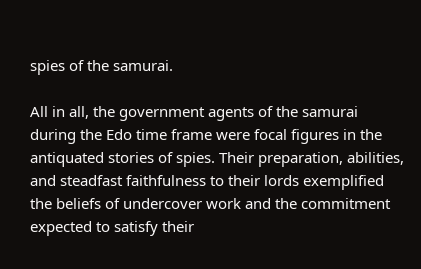spies of the samurai.

All in all, the government agents of the samurai during the Edo time frame were focal figures in the antiquated stories of spies. Their preparation, abilities, and steadfast faithfulness to their lords exemplified the beliefs of undercover work and the commitment expected to satisfy their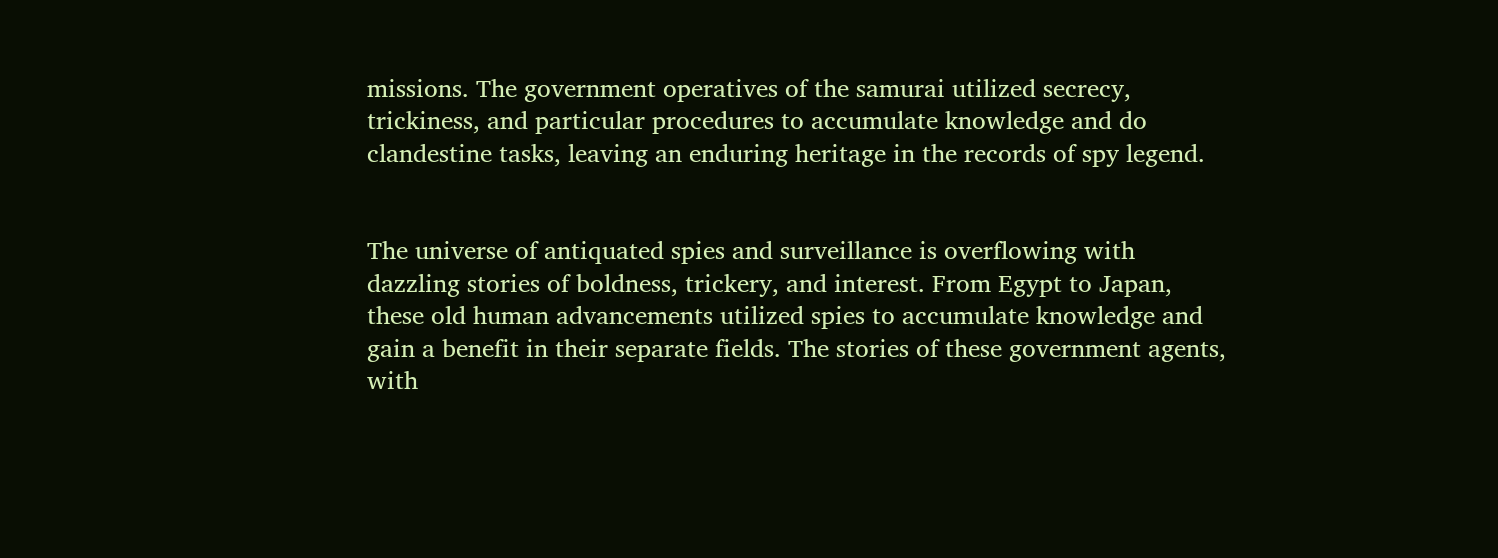missions. The government operatives of the samurai utilized secrecy, trickiness, and particular procedures to accumulate knowledge and do clandestine tasks, leaving an enduring heritage in the records of spy legend.


The universe of antiquated spies and surveillance is overflowing with dazzling stories of boldness, trickery, and interest. From Egypt to Japan, these old human advancements utilized spies to accumulate knowledge and gain a benefit in their separate fields. The stories of these government agents, with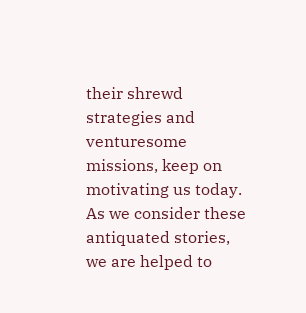their shrewd strategies and venturesome missions, keep on motivating us today. As we consider these antiquated stories, we are helped to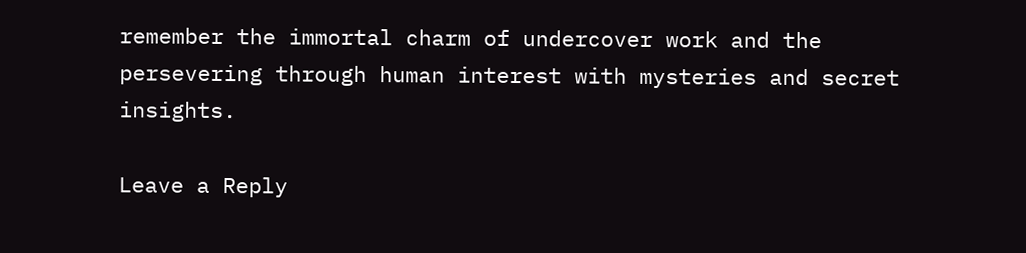remember the immortal charm of undercover work and the persevering through human interest with mysteries and secret insights.

Leave a Reply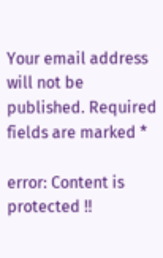Your email address will not be published. Required fields are marked *

error: Content is protected !!